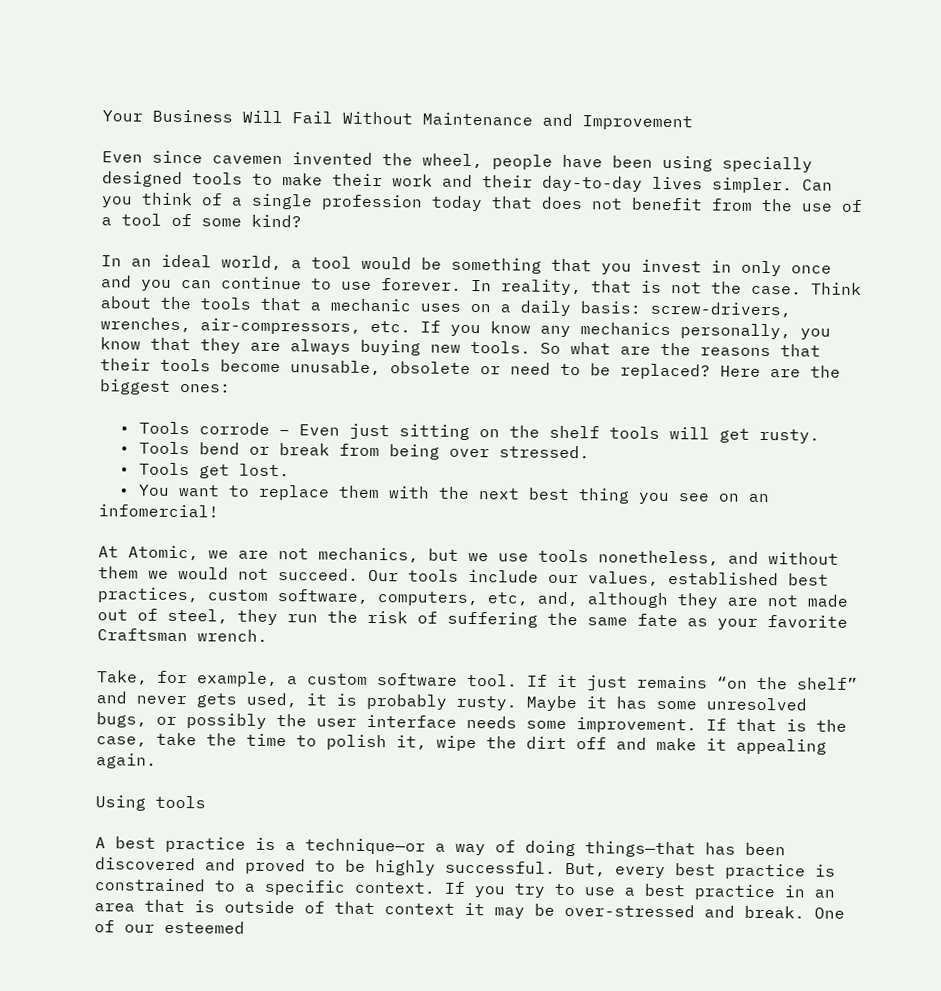Your Business Will Fail Without Maintenance and Improvement

Even since cavemen invented the wheel, people have been using specially designed tools to make their work and their day-to-day lives simpler. Can you think of a single profession today that does not benefit from the use of a tool of some kind?

In an ideal world, a tool would be something that you invest in only once and you can continue to use forever. In reality, that is not the case. Think about the tools that a mechanic uses on a daily basis: screw-drivers, wrenches, air-compressors, etc. If you know any mechanics personally, you know that they are always buying new tools. So what are the reasons that their tools become unusable, obsolete or need to be replaced? Here are the biggest ones:

  • Tools corrode – Even just sitting on the shelf tools will get rusty.
  • Tools bend or break from being over stressed.
  • Tools get lost.
  • You want to replace them with the next best thing you see on an infomercial!

At Atomic, we are not mechanics, but we use tools nonetheless, and without them we would not succeed. Our tools include our values, established best practices, custom software, computers, etc, and, although they are not made out of steel, they run the risk of suffering the same fate as your favorite Craftsman wrench.

Take, for example, a custom software tool. If it just remains “on the shelf” and never gets used, it is probably rusty. Maybe it has some unresolved bugs, or possibly the user interface needs some improvement. If that is the case, take the time to polish it, wipe the dirt off and make it appealing again.

Using tools

A best practice is a technique—or a way of doing things—that has been discovered and proved to be highly successful. But, every best practice is constrained to a specific context. If you try to use a best practice in an area that is outside of that context it may be over-stressed and break. One of our esteemed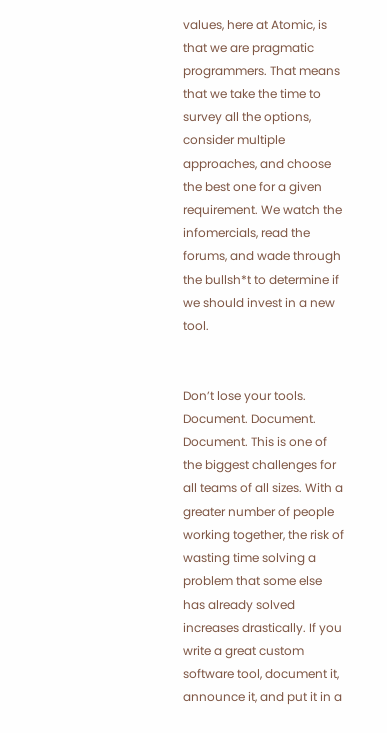values, here at Atomic, is that we are pragmatic programmers. That means that we take the time to survey all the options, consider multiple approaches, and choose the best one for a given requirement. We watch the infomercials, read the forums, and wade through the bullsh*t to determine if we should invest in a new tool.


Don’t lose your tools. Document. Document. Document. This is one of the biggest challenges for all teams of all sizes. With a greater number of people working together, the risk of wasting time solving a problem that some else has already solved increases drastically. If you write a great custom software tool, document it, announce it, and put it in a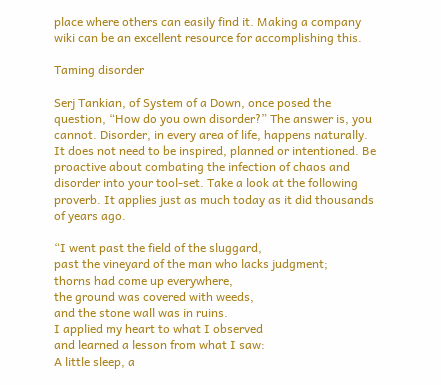place where others can easily find it. Making a company wiki can be an excellent resource for accomplishing this.

Taming disorder

Serj Tankian, of System of a Down, once posed the question, “How do you own disorder?” The answer is, you cannot. Disorder, in every area of life, happens naturally. It does not need to be inspired, planned or intentioned. Be proactive about combating the infection of chaos and disorder into your tool-set. Take a look at the following proverb. It applies just as much today as it did thousands of years ago.

“I went past the field of the sluggard,
past the vineyard of the man who lacks judgment;
thorns had come up everywhere,
the ground was covered with weeds,
and the stone wall was in ruins.
I applied my heart to what I observed
and learned a lesson from what I saw:
A little sleep, a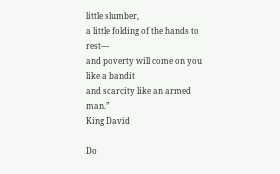little slumber,
a little folding of the hands to rest—
and poverty will come on you like a bandit
and scarcity like an armed man.”
King David

Do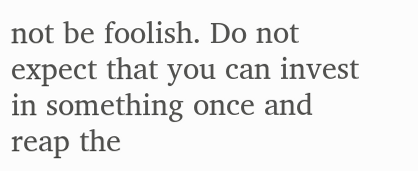not be foolish. Do not expect that you can invest in something once and reap the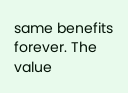same benefits forever. The value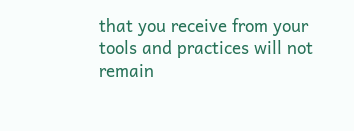that you receive from your tools and practices will not remain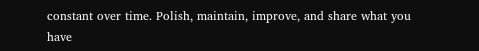constant over time. Polish, maintain, improve, and share what you have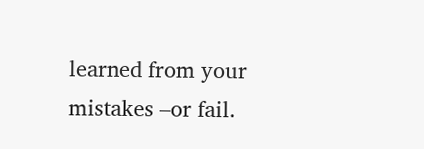learned from your mistakes –or fail.